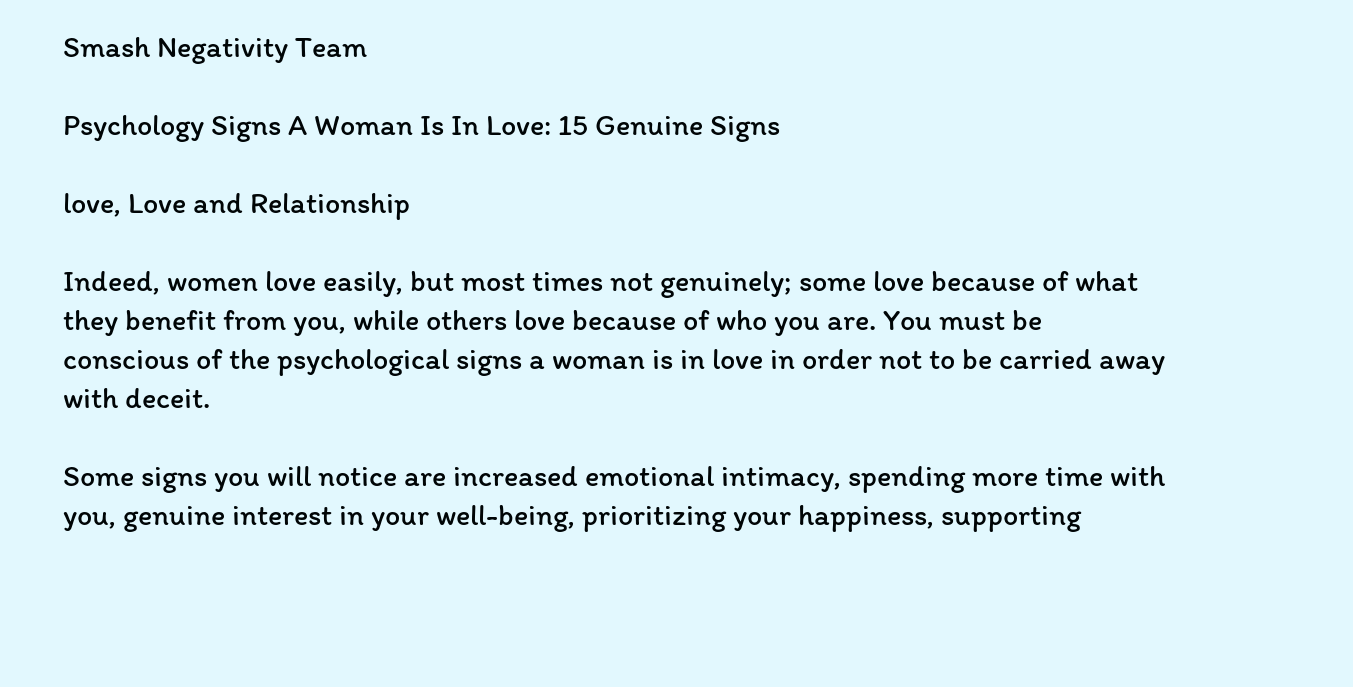Smash Negativity Team

Psychology Signs A Woman Is In Love: 15 Genuine Signs

love, Love and Relationship

Indeed, women love easily, but most times not genuinely; some love because of what they benefit from you, while others love because of who you are. You must be conscious of the psychological signs a woman is in love in order not to be carried away with deceit.

Some signs you will notice are increased emotional intimacy, spending more time with you, genuine interest in your well-being, prioritizing your happiness, supporting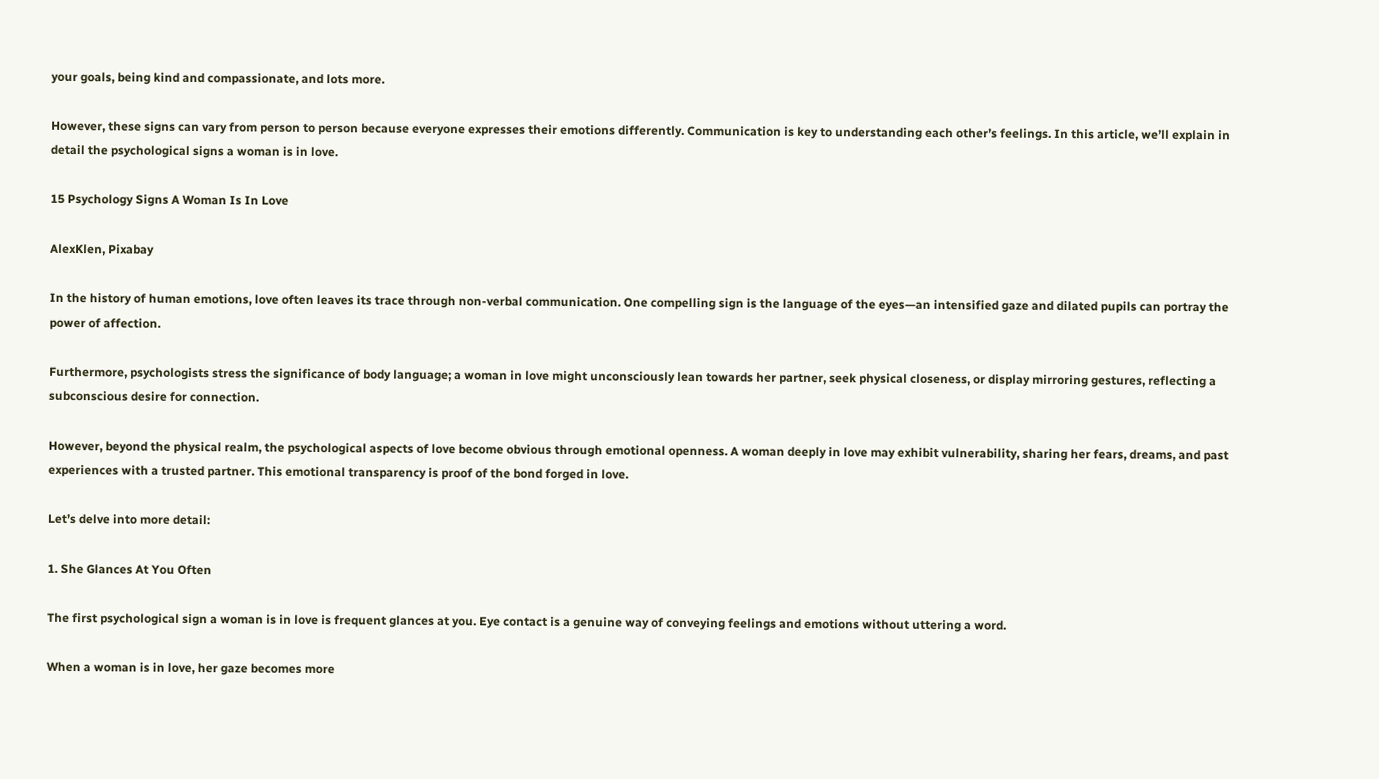your goals, being kind and compassionate, and lots more.

However, these signs can vary from person to person because everyone expresses their emotions differently. Communication is key to understanding each other’s feelings. In this article, we’ll explain in detail the psychological signs a woman is in love.

15 Psychology Signs A Woman Is In Love

AlexKlen, Pixabay

In the history of human emotions, love often leaves its trace through non-verbal communication. One compelling sign is the language of the eyes—an intensified gaze and dilated pupils can portray the power of affection.

Furthermore, psychologists stress the significance of body language; a woman in love might unconsciously lean towards her partner, seek physical closeness, or display mirroring gestures, reflecting a subconscious desire for connection.

However, beyond the physical realm, the psychological aspects of love become obvious through emotional openness. A woman deeply in love may exhibit vulnerability, sharing her fears, dreams, and past experiences with a trusted partner. This emotional transparency is proof of the bond forged in love.

Let’s delve into more detail:

1. She Glances At You Often

The first psychological sign a woman is in love is frequent glances at you. Eye contact is a genuine way of conveying feelings and emotions without uttering a word.

When a woman is in love, her gaze becomes more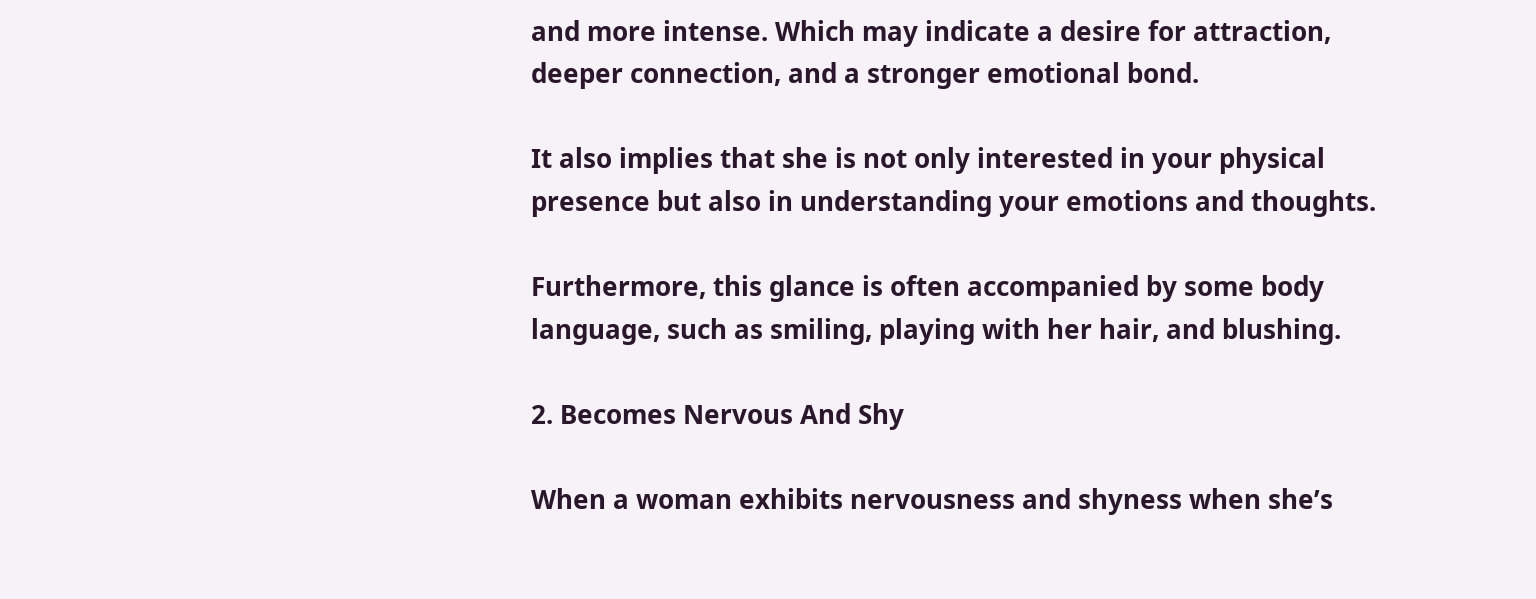and more intense. Which may indicate a desire for attraction, deeper connection, and a stronger emotional bond.

It also implies that she is not only interested in your physical presence but also in understanding your emotions and thoughts.

Furthermore, this glance is often accompanied by some body language, such as smiling, playing with her hair, and blushing.

2. Becomes Nervous And Shy

When a woman exhibits nervousness and shyness when she’s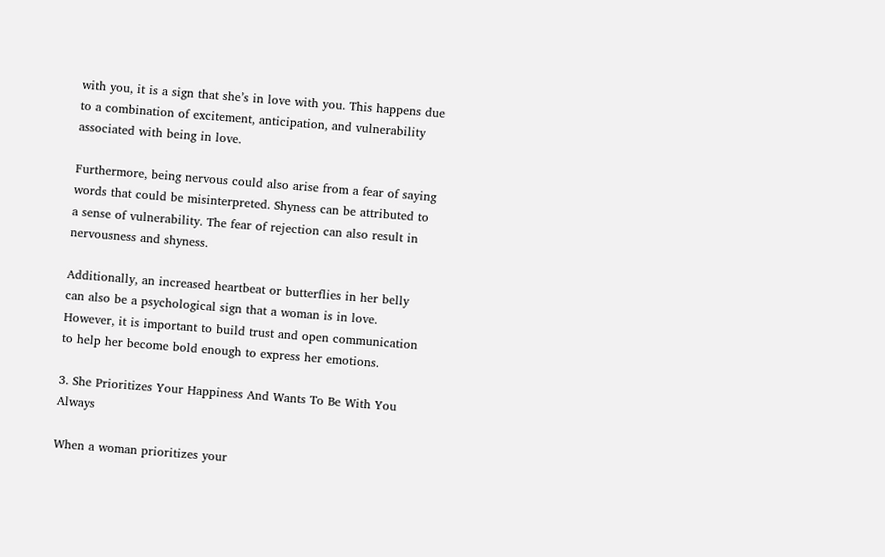with you, it is a sign that she’s in love with you. This happens due to a combination of excitement, anticipation, and vulnerability associated with being in love.

Furthermore, being nervous could also arise from a fear of saying words that could be misinterpreted. Shyness can be attributed to a sense of vulnerability. The fear of rejection can also result in nervousness and shyness.

Additionally, an increased heartbeat or butterflies in her belly can also be a psychological sign that a woman is in love. However, it is important to build trust and open communication to help her become bold enough to express her emotions.

3. She Prioritizes Your Happiness And Wants To Be With You Always

When a woman prioritizes your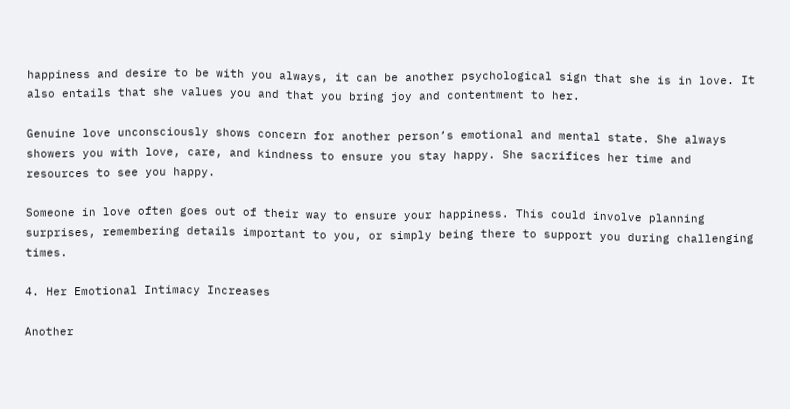happiness and desire to be with you always, it can be another psychological sign that she is in love. It also entails that she values you and that you bring joy and contentment to her.

Genuine love unconsciously shows concern for another person’s emotional and mental state. She always showers you with love, care, and kindness to ensure you stay happy. She sacrifices her time and resources to see you happy.

Someone in love often goes out of their way to ensure your happiness. This could involve planning surprises, remembering details important to you, or simply being there to support you during challenging times.

4. Her Emotional Intimacy Increases

Another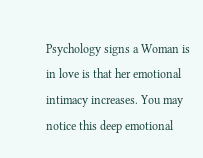Psychology signs a Woman is in love is that her emotional intimacy increases. You may notice this deep emotional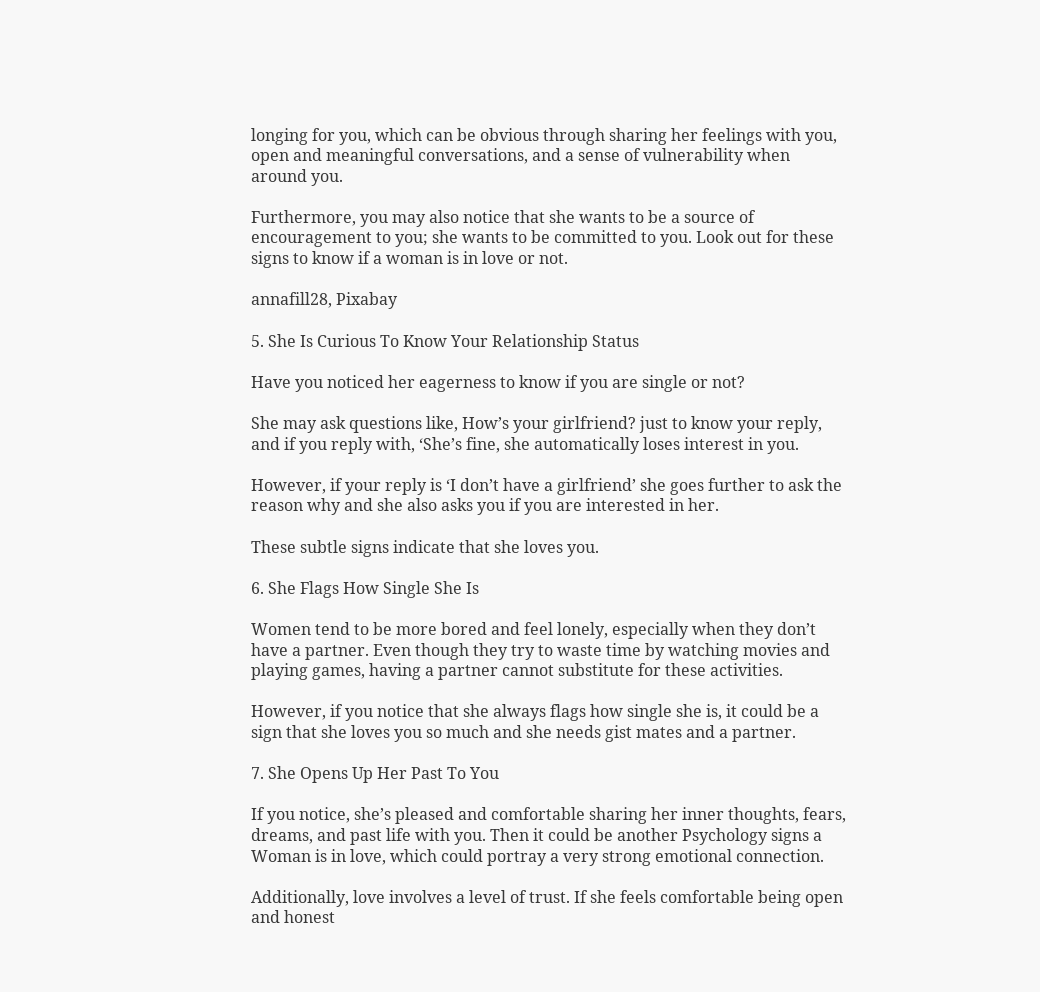longing for you, which can be obvious through sharing her feelings with you, open and meaningful conversations, and a sense of vulnerability when around you.

Furthermore, you may also notice that she wants to be a source of encouragement to you; she wants to be committed to you. Look out for these signs to know if a woman is in love or not.

annafill28, Pixabay

5. She Is Curious To Know Your Relationship Status

Have you noticed her eagerness to know if you are single or not?

She may ask questions like, How’s your girlfriend? just to know your reply, and if you reply with, ‘She’s fine, she automatically loses interest in you.

However, if your reply is ‘I don’t have a girlfriend’ she goes further to ask the reason why and she also asks you if you are interested in her.

These subtle signs indicate that she loves you.

6. She Flags How Single She Is

Women tend to be more bored and feel lonely, especially when they don’t have a partner. Even though they try to waste time by watching movies and playing games, having a partner cannot substitute for these activities.

However, if you notice that she always flags how single she is, it could be a sign that she loves you so much and she needs gist mates and a partner.

7. She Opens Up Her Past To You

If you notice, she’s pleased and comfortable sharing her inner thoughts, fears, dreams, and past life with you. Then it could be another Psychology signs a Woman is in love, which could portray a very strong emotional connection.

Additionally, love involves a level of trust. If she feels comfortable being open and honest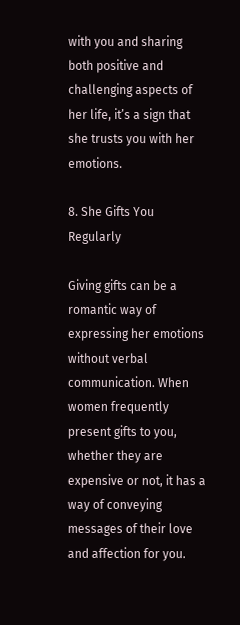with you and sharing both positive and challenging aspects of her life, it’s a sign that she trusts you with her emotions.

8. She Gifts You Regularly

Giving gifts can be a romantic way of expressing her emotions without verbal communication. When women frequently present gifts to you, whether they are expensive or not, it has a way of conveying messages of their love and affection for you.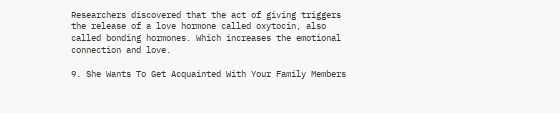Researchers discovered that the act of giving triggers the release of a love hormone called oxytocin, also called bonding hormones. Which increases the emotional connection and love.

9. She Wants To Get Acquainted With Your Family Members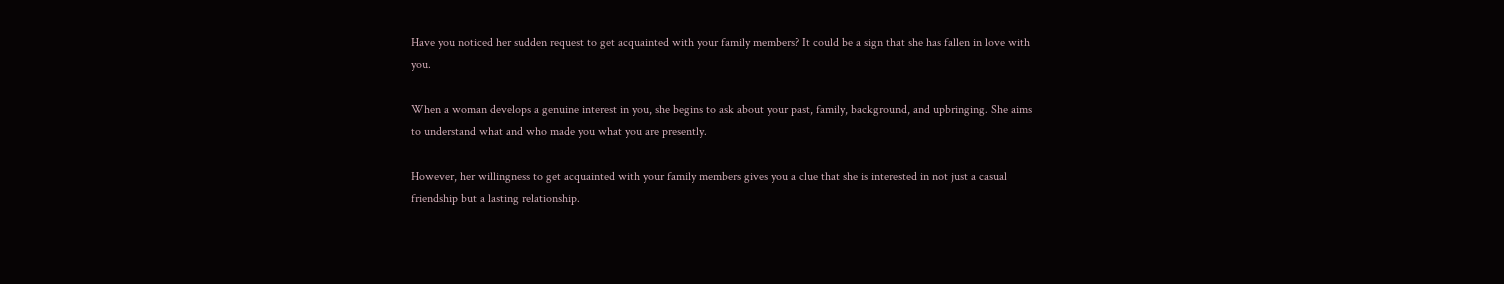Have you noticed her sudden request to get acquainted with your family members? It could be a sign that she has fallen in love with you.

When a woman develops a genuine interest in you, she begins to ask about your past, family, background, and upbringing. She aims to understand what and who made you what you are presently.

However, her willingness to get acquainted with your family members gives you a clue that she is interested in not just a casual friendship but a lasting relationship.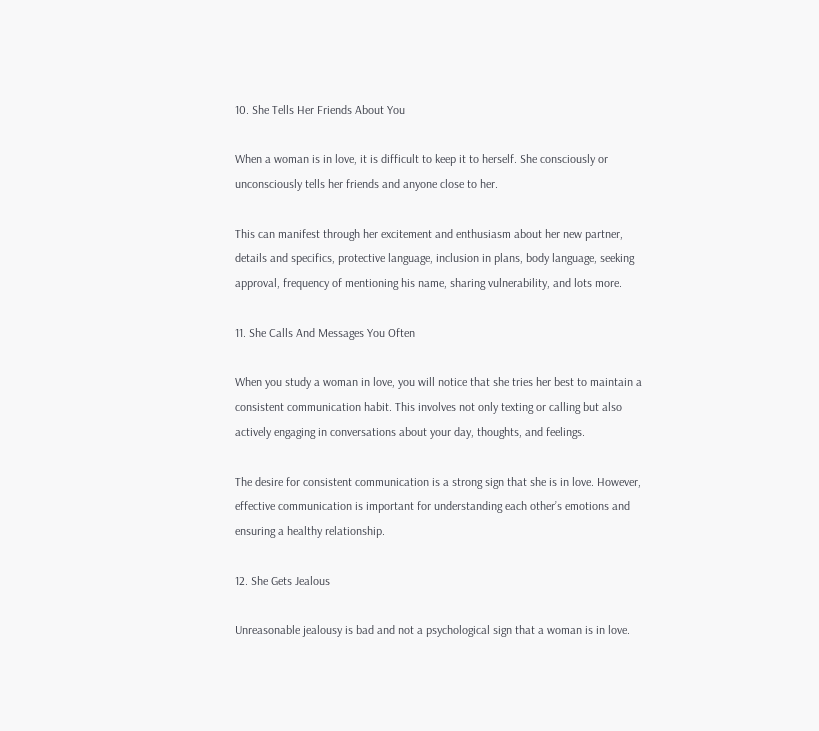10. She Tells Her Friends About You

When a woman is in love, it is difficult to keep it to herself. She consciously or unconsciously tells her friends and anyone close to her.

This can manifest through her excitement and enthusiasm about her new partner, details and specifics, protective language, inclusion in plans, body language, seeking approval, frequency of mentioning his name, sharing vulnerability, and lots more.

11. She Calls And Messages You Often

When you study a woman in love, you will notice that she tries her best to maintain a consistent communication habit. This involves not only texting or calling but also actively engaging in conversations about your day, thoughts, and feelings.

The desire for consistent communication is a strong sign that she is in love. However, effective communication is important for understanding each other’s emotions and ensuring a healthy relationship.

12. She Gets Jealous

Unreasonable jealousy is bad and not a psychological sign that a woman is in love.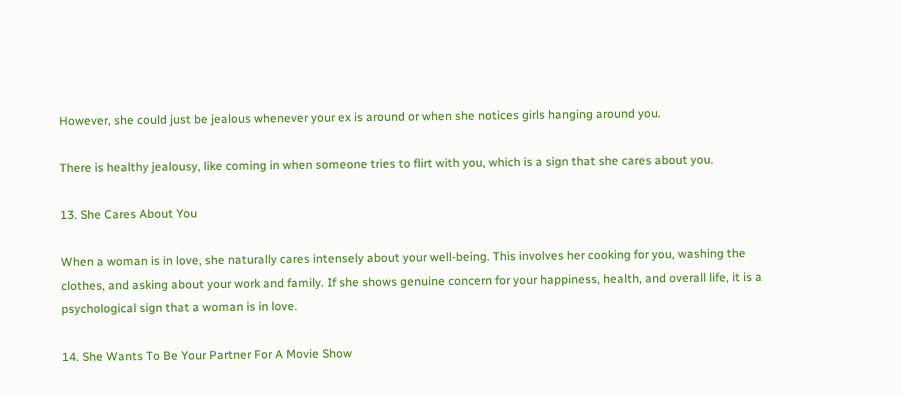However, she could just be jealous whenever your ex is around or when she notices girls hanging around you.

There is healthy jealousy, like coming in when someone tries to flirt with you, which is a sign that she cares about you.

13. She Cares About You

When a woman is in love, she naturally cares intensely about your well-being. This involves her cooking for you, washing the clothes, and asking about your work and family. If she shows genuine concern for your happiness, health, and overall life, it is a psychological sign that a woman is in love.

14. She Wants To Be Your Partner For A Movie Show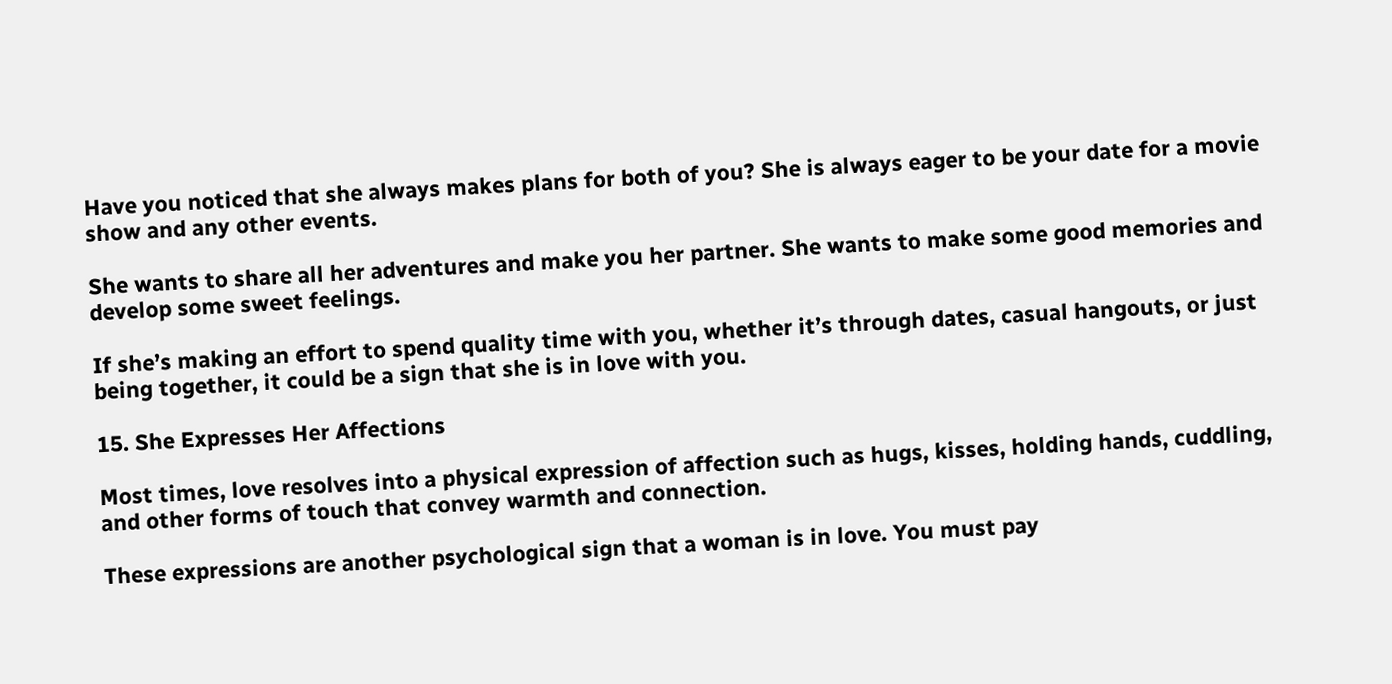Have you noticed that she always makes plans for both of you? She is always eager to be your date for a movie show and any other events.

She wants to share all her adventures and make you her partner. She wants to make some good memories and develop some sweet feelings.

If she’s making an effort to spend quality time with you, whether it’s through dates, casual hangouts, or just being together, it could be a sign that she is in love with you.

15. She Expresses Her Affections

Most times, love resolves into a physical expression of affection such as hugs, kisses, holding hands, cuddling, and other forms of touch that convey warmth and connection.

These expressions are another psychological sign that a woman is in love. You must pay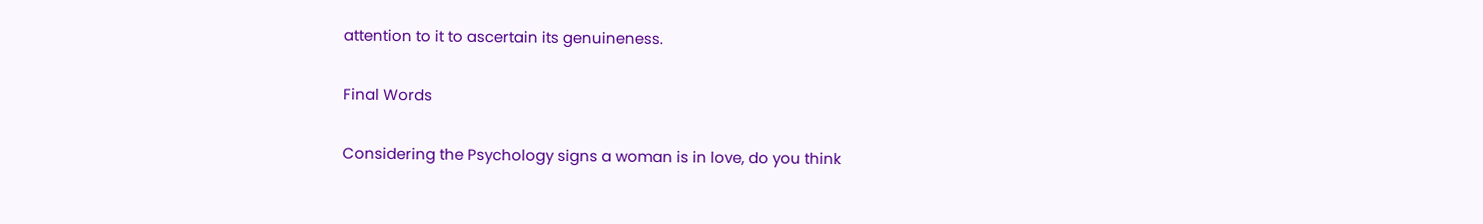attention to it to ascertain its genuineness.

Final Words

Considering the Psychology signs a woman is in love, do you think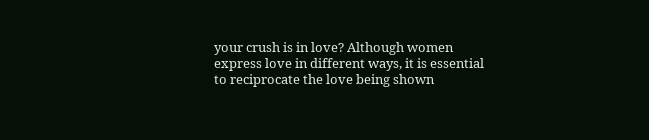your crush is in love? Although women express love in different ways, it is essential to reciprocate the love being shown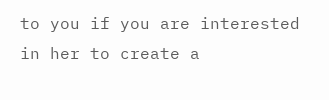to you if you are interested in her to create a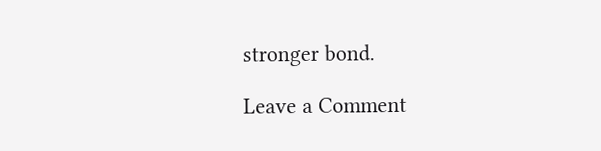stronger bond.

Leave a Comment